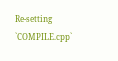Re-setting `COMPILE.cpp`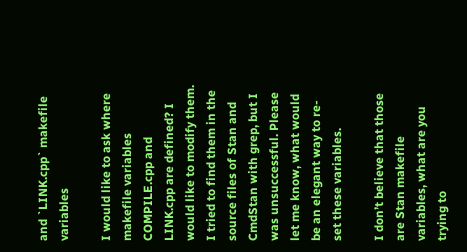and `LINK.cpp` makefile variables

I would like to ask where makefile variables COMPILE.cpp and LINK.cpp are defined? I would like to modify them. I tried to find them in the source files of Stan and CmdStan with grep, but I was unsuccessful. Please let me know, what would be an elegant way to re-set these variables.

I don’t believe that those are Stan makefile variables, what are you trying to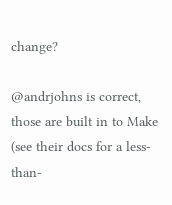change?

@andrjohns is correct, those are built in to Make (see their docs for a less-than-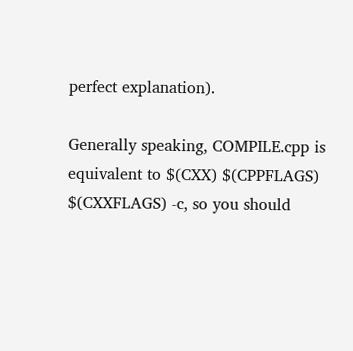perfect explanation).

Generally speaking, COMPILE.cpp is equivalent to $(CXX) $(CPPFLAGS) $(CXXFLAGS) -c, so you should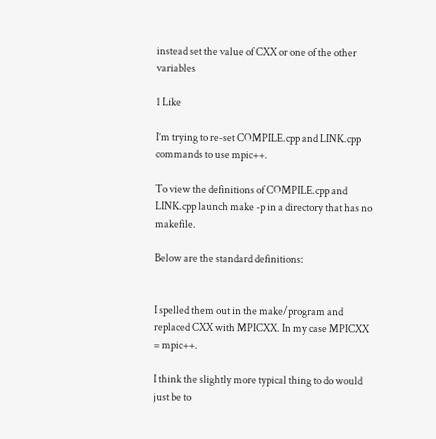instead set the value of CXX or one of the other variables

1 Like

I’m trying to re-set COMPILE.cpp and LINK.cpp commands to use mpic++.

To view the definitions of COMPILE.cpp and LINK.cpp launch make -p in a directory that has no makefile.

Below are the standard definitions:


I spelled them out in the make/program and replaced CXX with MPICXX. In my case MPICXX = mpic++.

I think the slightly more typical thing to do would just be to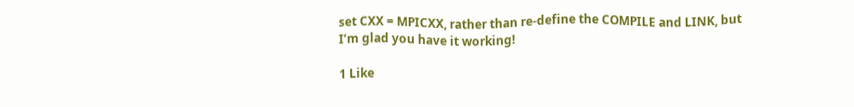set CXX = MPICXX, rather than re-define the COMPILE and LINK, but I’m glad you have it working!

1 Like